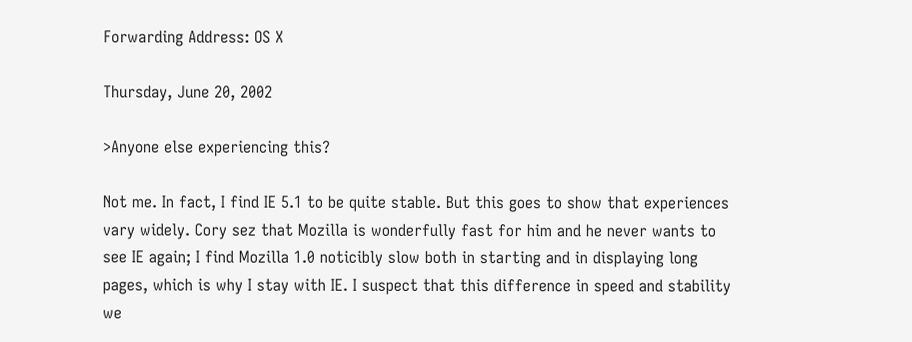Forwarding Address: OS X

Thursday, June 20, 2002

>Anyone else experiencing this?

Not me. In fact, I find IE 5.1 to be quite stable. But this goes to show that experiences vary widely. Cory sez that Mozilla is wonderfully fast for him and he never wants to see IE again; I find Mozilla 1.0 noticibly slow both in starting and in displaying long pages, which is why I stay with IE. I suspect that this difference in speed and stability we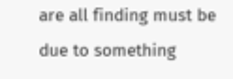are all finding must be due to something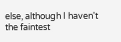else, although I haven't the faintest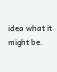idea what it might be.